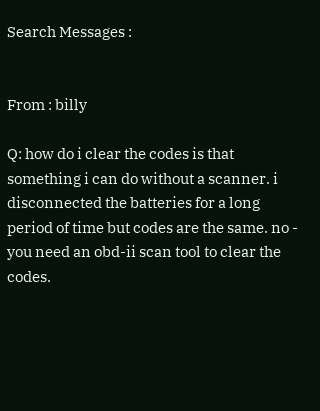Search Messages :


From : billy

Q: how do i clear the codes is that something i can do without a scanner. i disconnected the batteries for a long period of time but codes are the same. no - you need an obd-ii scan tool to clear the codes.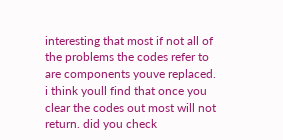interesting that most if not all of the problems the codes refer to are components youve replaced. i think youll find that once you clear the codes out most will not return. did you check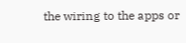the wiring to the apps or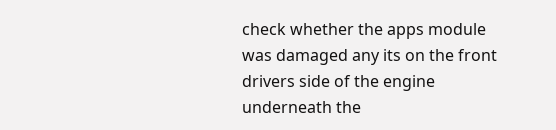check whether the apps module was damaged any its on the front drivers side of the engine underneath the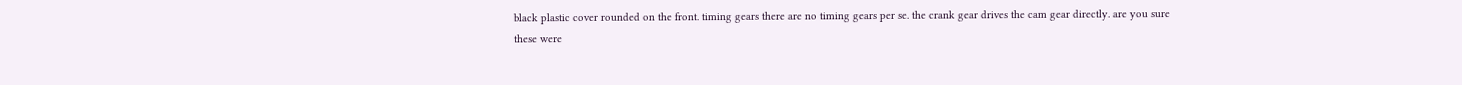black plastic cover rounded on the front. timing gears there are no timing gears per se. the crank gear drives the cam gear directly. are you sure these were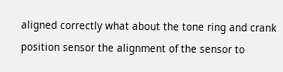aligned correctly what about the tone ring and crank position sensor the alignment of the sensor to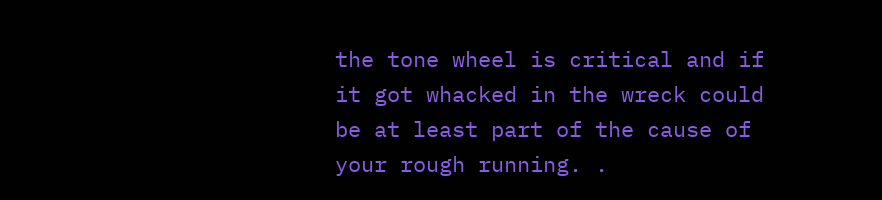the tone wheel is critical and if it got whacked in the wreck could be at least part of the cause of your rough running. .